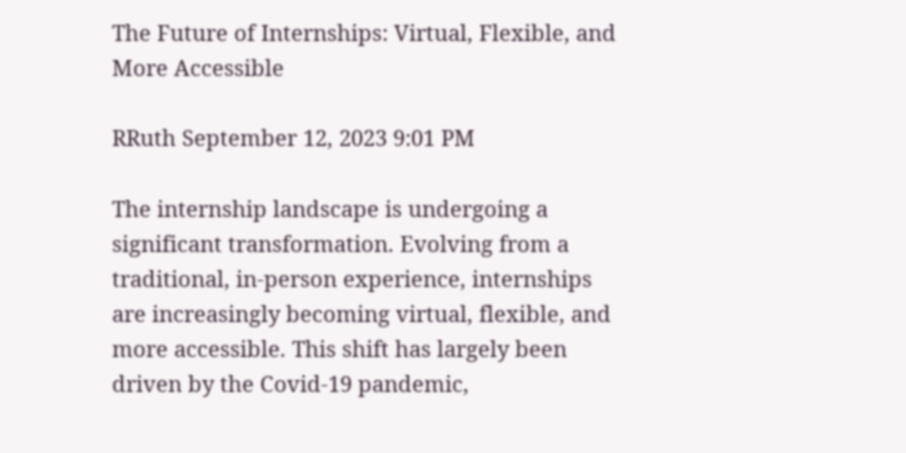The Future of Internships: Virtual, Flexible, and More Accessible

RRuth September 12, 2023 9:01 PM

The internship landscape is undergoing a significant transformation. Evolving from a traditional, in-person experience, internships are increasingly becoming virtual, flexible, and more accessible. This shift has largely been driven by the Covid-19 pandemic,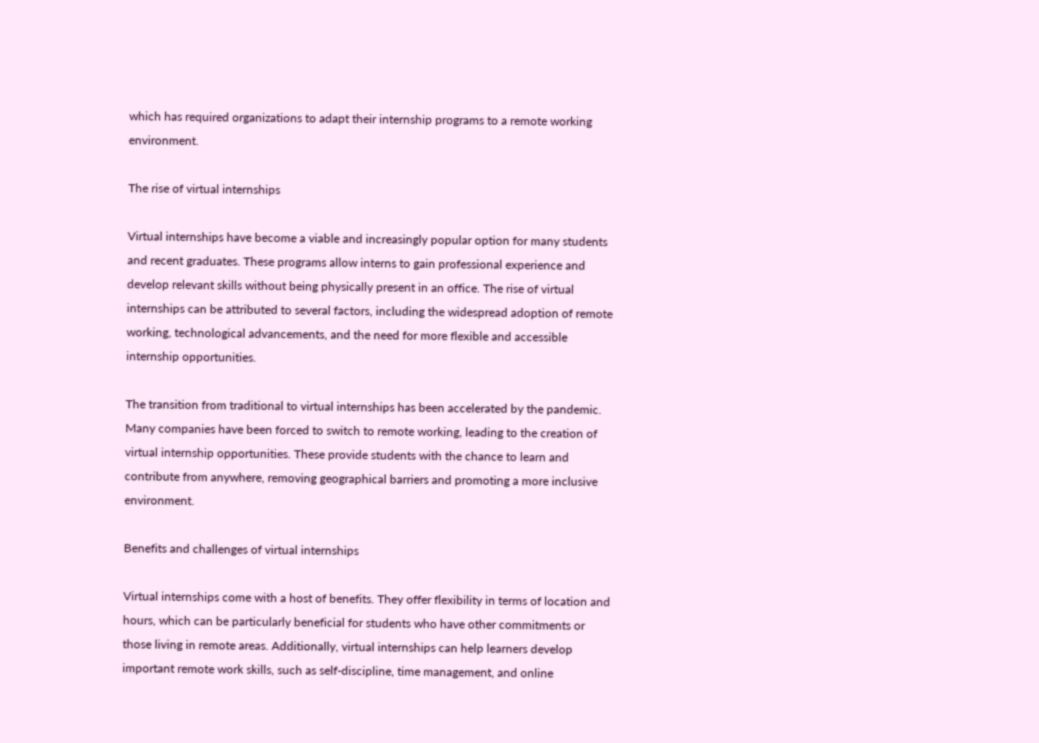which has required organizations to adapt their internship programs to a remote working environment.

The rise of virtual internships

Virtual internships have become a viable and increasingly popular option for many students and recent graduates. These programs allow interns to gain professional experience and develop relevant skills without being physically present in an office. The rise of virtual internships can be attributed to several factors, including the widespread adoption of remote working, technological advancements, and the need for more flexible and accessible internship opportunities.

The transition from traditional to virtual internships has been accelerated by the pandemic. Many companies have been forced to switch to remote working, leading to the creation of virtual internship opportunities. These provide students with the chance to learn and contribute from anywhere, removing geographical barriers and promoting a more inclusive environment.

Benefits and challenges of virtual internships

Virtual internships come with a host of benefits. They offer flexibility in terms of location and hours, which can be particularly beneficial for students who have other commitments or those living in remote areas. Additionally, virtual internships can help learners develop important remote work skills, such as self-discipline, time management, and online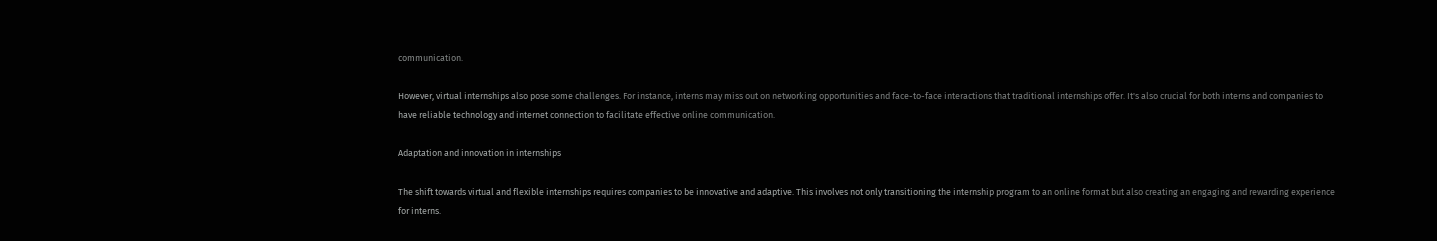communication.

However, virtual internships also pose some challenges. For instance, interns may miss out on networking opportunities and face-to-face interactions that traditional internships offer. It's also crucial for both interns and companies to have reliable technology and internet connection to facilitate effective online communication.

Adaptation and innovation in internships

The shift towards virtual and flexible internships requires companies to be innovative and adaptive. This involves not only transitioning the internship program to an online format but also creating an engaging and rewarding experience for interns.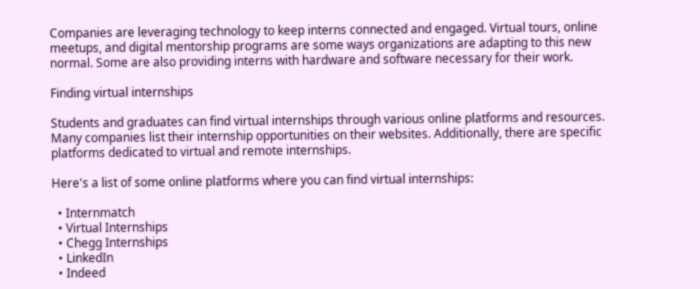Companies are leveraging technology to keep interns connected and engaged. Virtual tours, online meetups, and digital mentorship programs are some ways organizations are adapting to this new normal. Some are also providing interns with hardware and software necessary for their work.

Finding virtual internships

Students and graduates can find virtual internships through various online platforms and resources. Many companies list their internship opportunities on their websites. Additionally, there are specific platforms dedicated to virtual and remote internships.

Here's a list of some online platforms where you can find virtual internships:

  • Internmatch
  • Virtual Internships
  • Chegg Internships
  • LinkedIn
  • Indeed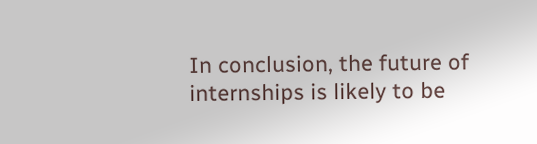In conclusion, the future of internships is likely to be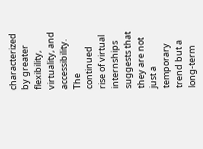characterized by greater flexibility, virtuality, and accessibility. The continued rise of virtual internships suggests that they are not just a temporary trend but a long-term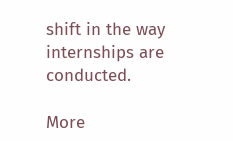shift in the way internships are conducted.

More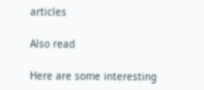articles

Also read

Here are some interesting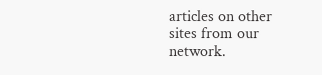articles on other sites from our network.